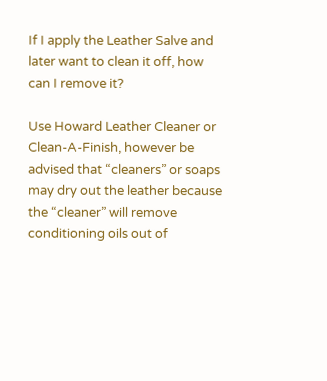If I apply the Leather Salve and later want to clean it off, how can I remove it?

Use Howard Leather Cleaner or Clean-A-Finish, however be advised that “cleaners” or soaps may dry out the leather because the “cleaner” will remove conditioning oils out of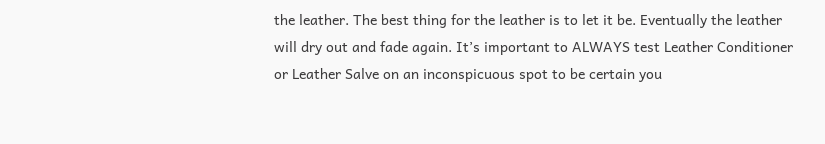the leather. The best thing for the leather is to let it be. Eventually the leather will dry out and fade again. It’s important to ALWAYS test Leather Conditioner or Leather Salve on an inconspicuous spot to be certain you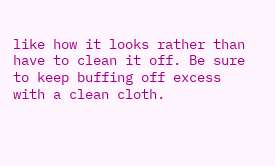like how it looks rather than have to clean it off. Be sure to keep buffing off excess with a clean cloth.